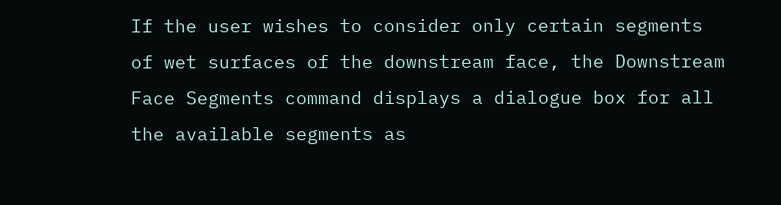If the user wishes to consider only certain segments of wet surfaces of the downstream face, the Downstream Face Segments command displays a dialogue box for all the available segments as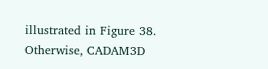illustrated in Figure 38. Otherwise, CADAM3D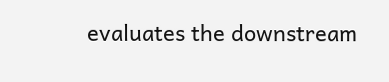evaluates the downstream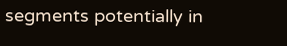segments potentially in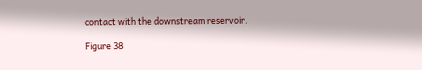contact with the downstream reservoir.

Figure 38